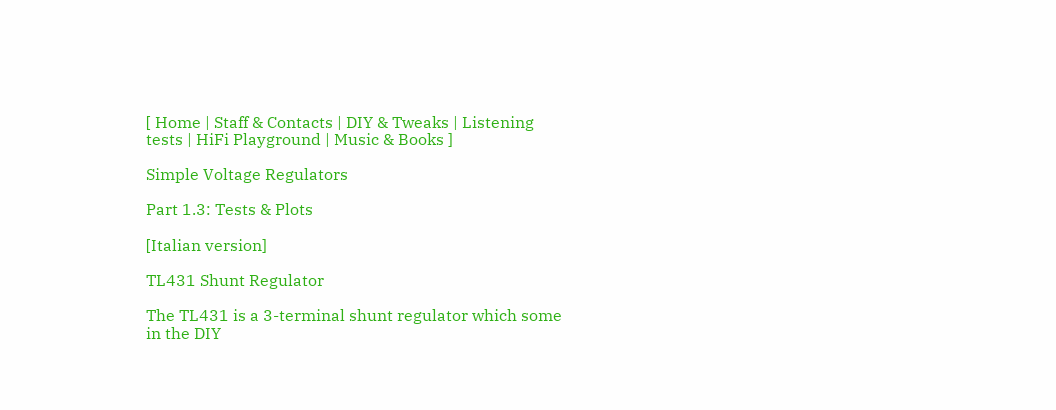[ Home | Staff & Contacts | DIY & Tweaks | Listening tests | HiFi Playground | Music & Books ]

Simple Voltage Regulators

Part 1.3: Tests & Plots

[Italian version]

TL431 Shunt Regulator

The TL431 is a 3-terminal shunt regulator which some in the DIY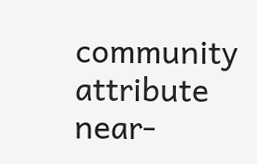community attribute near-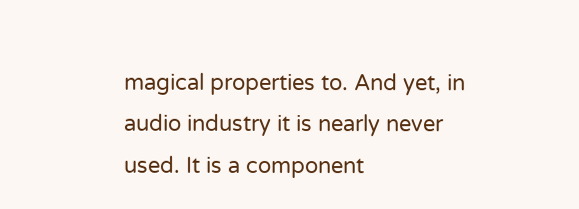magical properties to. And yet, in audio industry it is nearly never used. It is a component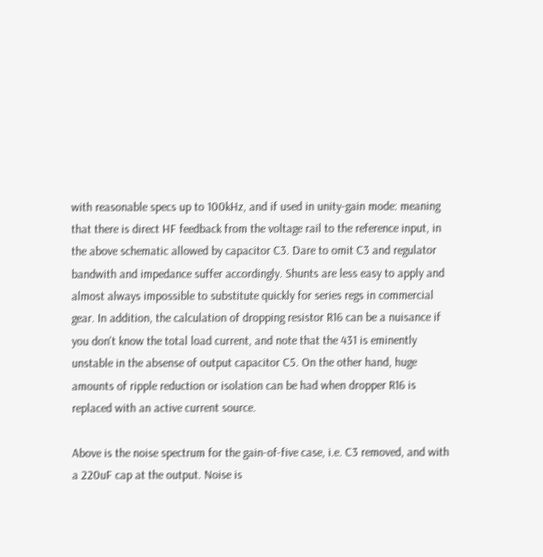with reasonable specs up to 100kHz, and if used in unity-gain mode: meaning that there is direct HF feedback from the voltage rail to the reference input, in the above schematic allowed by capacitor C3. Dare to omit C3 and regulator bandwith and impedance suffer accordingly. Shunts are less easy to apply and almost always impossible to substitute quickly for series regs in commercial gear. In addition, the calculation of dropping resistor R16 can be a nuisance if you don't know the total load current, and note that the 431 is eminently unstable in the absense of output capacitor C5. On the other hand, huge amounts of ripple reduction or isolation can be had when dropper R16 is replaced with an active current source.

Above is the noise spectrum for the gain-of-five case, i.e. C3 removed, and with a 220uF cap at the output. Noise is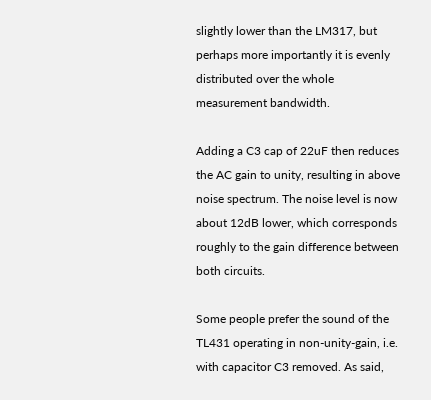slightly lower than the LM317, but perhaps more importantly it is evenly distributed over the whole measurement bandwidth.

Adding a C3 cap of 22uF then reduces the AC gain to unity, resulting in above noise spectrum. The noise level is now about 12dB lower, which corresponds roughly to the gain difference between both circuits.

Some people prefer the sound of the TL431 operating in non-unity-gain, i.e. with capacitor C3 removed. As said,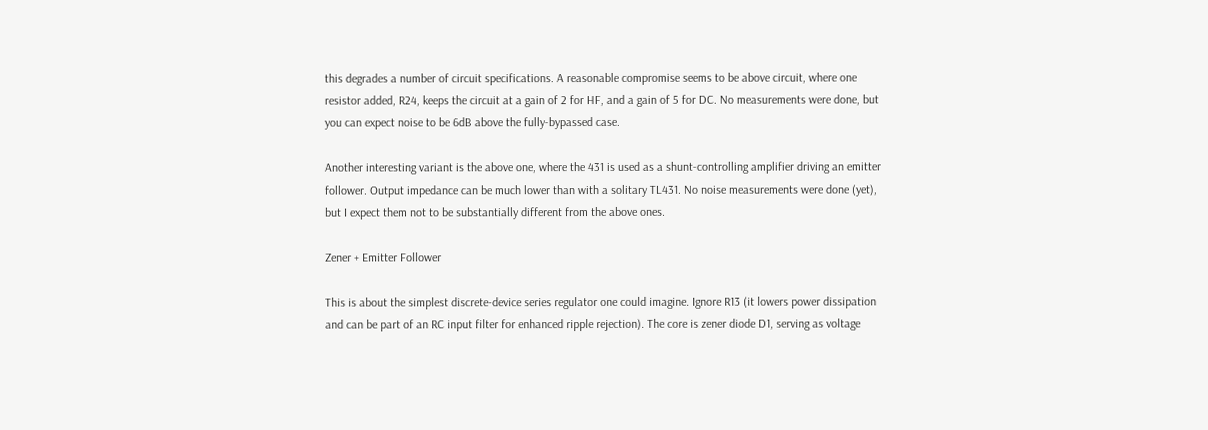this degrades a number of circuit specifications. A reasonable compromise seems to be above circuit, where one resistor added, R24, keeps the circuit at a gain of 2 for HF, and a gain of 5 for DC. No measurements were done, but you can expect noise to be 6dB above the fully-bypassed case.

Another interesting variant is the above one, where the 431 is used as a shunt-controlling amplifier driving an emitter follower. Output impedance can be much lower than with a solitary TL431. No noise measurements were done (yet), but I expect them not to be substantially different from the above ones.

Zener + Emitter Follower

This is about the simplest discrete-device series regulator one could imagine. Ignore R13 (it lowers power dissipation and can be part of an RC input filter for enhanced ripple rejection). The core is zener diode D1, serving as voltage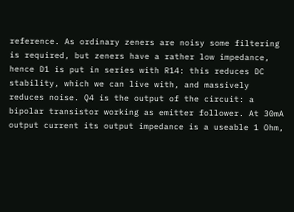reference. As ordinary zeners are noisy some filtering is required, but zeners have a rather low impedance, hence D1 is put in series with R14: this reduces DC stability, which we can live with, and massively reduces noise. Q4 is the output of the circuit: a bipolar transistor working as emitter follower. At 30mA output current its output impedance is a useable 1 Ohm,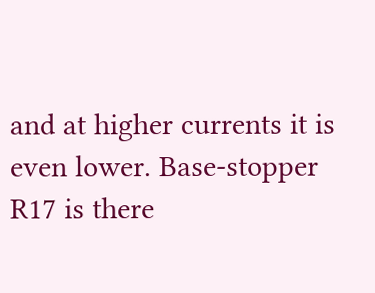and at higher currents it is even lower. Base-stopper R17 is there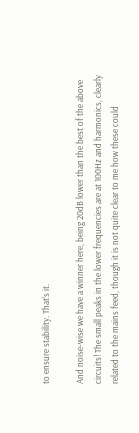to ensure stability. That's it.

And noise-wise we have a winner here, being 20dB lower than the best of the above circuits! The small peaks in the lower frequencies are at 100Hz and harmonics, clearly related to the mains feed, though it is not quite clear to me how these could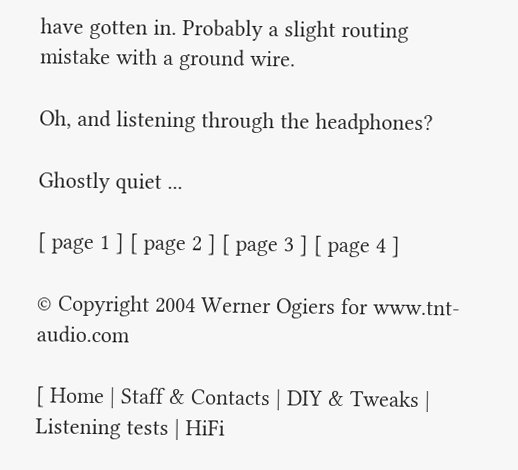have gotten in. Probably a slight routing mistake with a ground wire.

Oh, and listening through the headphones?

Ghostly quiet ...

[ page 1 ] [ page 2 ] [ page 3 ] [ page 4 ]

© Copyright 2004 Werner Ogiers for www.tnt-audio.com

[ Home | Staff & Contacts | DIY & Tweaks | Listening tests | HiFi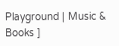Playground | Music & Books ]